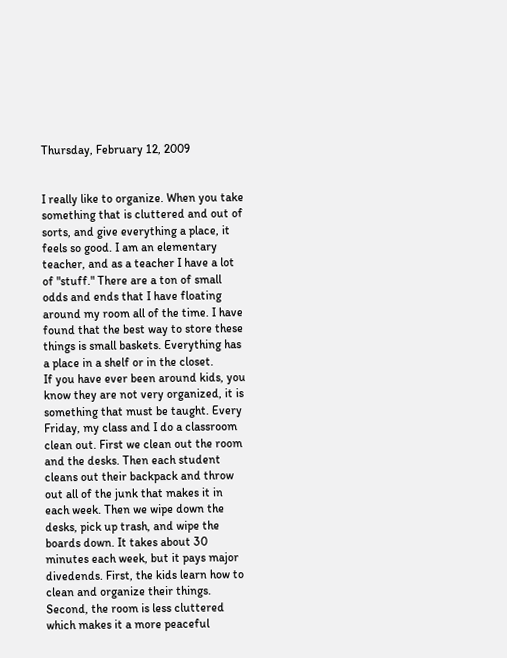Thursday, February 12, 2009


I really like to organize. When you take something that is cluttered and out of sorts, and give everything a place, it feels so good. I am an elementary teacher, and as a teacher I have a lot of "stuff." There are a ton of small odds and ends that I have floating around my room all of the time. I have found that the best way to store these things is small baskets. Everything has a place in a shelf or in the closet.
If you have ever been around kids, you know they are not very organized, it is something that must be taught. Every Friday, my class and I do a classroom clean out. First we clean out the room and the desks. Then each student cleans out their backpack and throw out all of the junk that makes it in each week. Then we wipe down the desks, pick up trash, and wipe the boards down. It takes about 30 minutes each week, but it pays major divedends. First, the kids learn how to clean and organize their things. Second, the room is less cluttered which makes it a more peaceful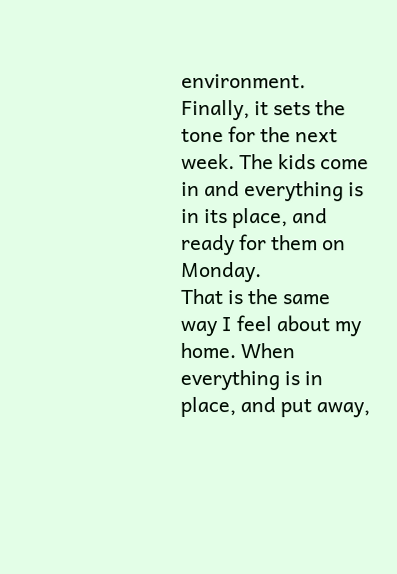environment. Finally, it sets the tone for the next week. The kids come in and everything is in its place, and ready for them on Monday.
That is the same way I feel about my home. When everything is in place, and put away,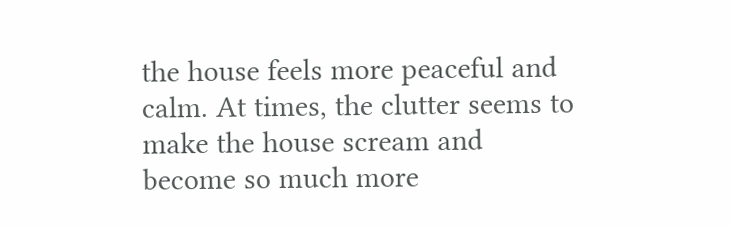the house feels more peaceful and calm. At times, the clutter seems to make the house scream and become so much more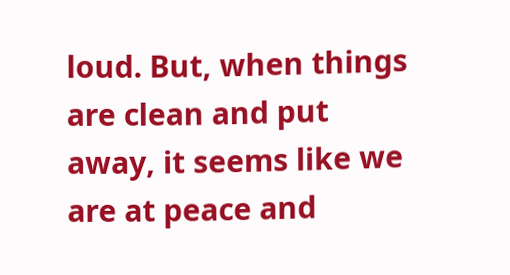loud. But, when things are clean and put away, it seems like we are at peace and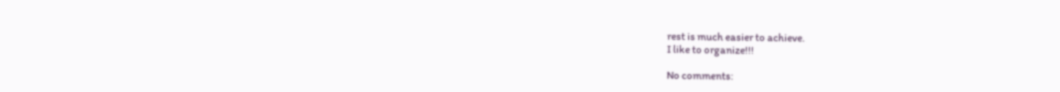rest is much easier to achieve.
I like to organize!!!

No comments: